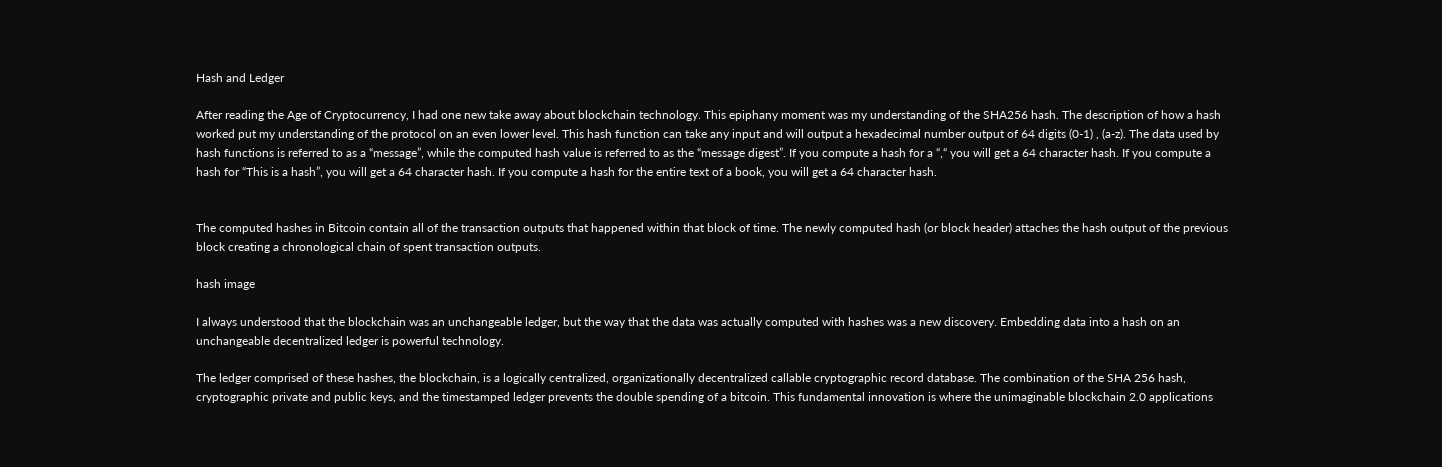Hash and Ledger

After reading the Age of Cryptocurrency, I had one new take away about blockchain technology. This epiphany moment was my understanding of the SHA256 hash. The description of how a hash worked put my understanding of the protocol on an even lower level. This hash function can take any input and will output a hexadecimal number output of 64 digits (0-1) , (a-z). The data used by hash functions is referred to as a “message”, while the computed hash value is referred to as the “message digest”. If you compute a hash for a “,“ you will get a 64 character hash. If you compute a hash for “This is a hash”, you will get a 64 character hash. If you compute a hash for the entire text of a book, you will get a 64 character hash.


The computed hashes in Bitcoin contain all of the transaction outputs that happened within that block of time. The newly computed hash (or block header) attaches the hash output of the previous block creating a chronological chain of spent transaction outputs.

hash image

I always understood that the blockchain was an unchangeable ledger, but the way that the data was actually computed with hashes was a new discovery. Embedding data into a hash on an unchangeable decentralized ledger is powerful technology.

The ledger comprised of these hashes, the blockchain, is a logically centralized, organizationally decentralized callable cryptographic record database. The combination of the SHA 256 hash, cryptographic private and public keys, and the timestamped ledger prevents the double spending of a bitcoin. This fundamental innovation is where the unimaginable blockchain 2.0 applications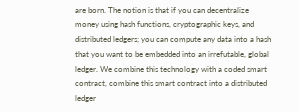are born. The notion is that if you can decentralize money using hash functions, cryptographic keys, and distributed ledgers; you can compute any data into a hash that you want to be embedded into an irrefutable, global ledger. We combine this technology with a coded smart contract, combine this smart contract into a distributed ledger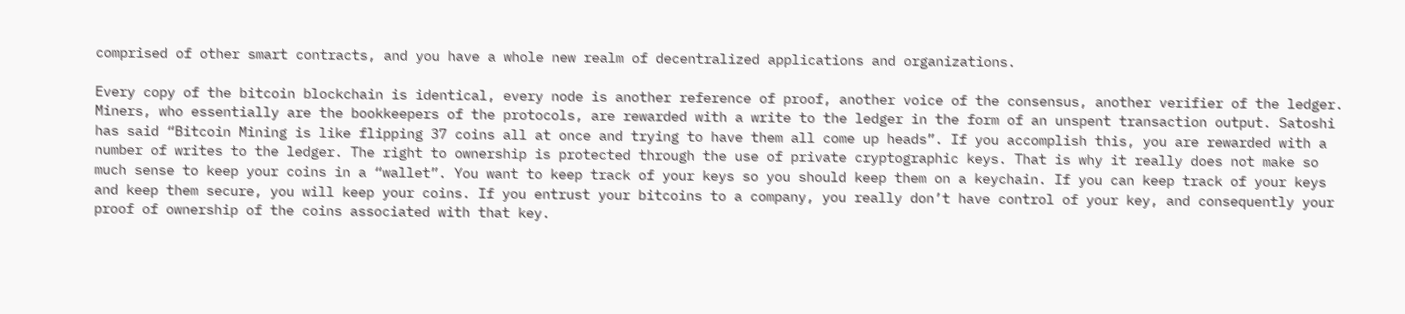comprised of other smart contracts, and you have a whole new realm of decentralized applications and organizations.

Every copy of the bitcoin blockchain is identical, every node is another reference of proof, another voice of the consensus, another verifier of the ledger.  Miners, who essentially are the bookkeepers of the protocols, are rewarded with a write to the ledger in the form of an unspent transaction output. Satoshi has said “Bitcoin Mining is like flipping 37 coins all at once and trying to have them all come up heads”. If you accomplish this, you are rewarded with a number of writes to the ledger. The right to ownership is protected through the use of private cryptographic keys. That is why it really does not make so much sense to keep your coins in a “wallet”. You want to keep track of your keys so you should keep them on a keychain. If you can keep track of your keys and keep them secure, you will keep your coins. If you entrust your bitcoins to a company, you really don’t have control of your key, and consequently your proof of ownership of the coins associated with that key.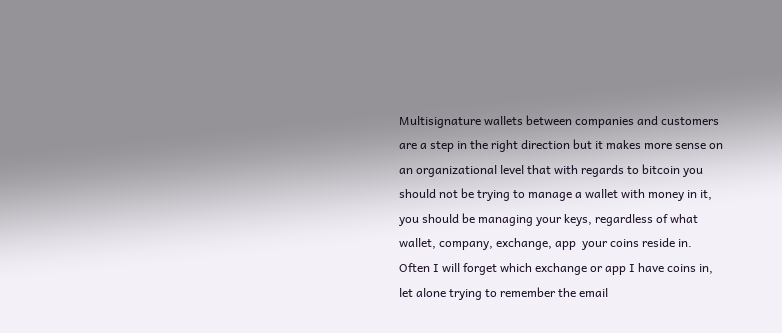Multisignature wallets between companies and customers are a step in the right direction but it makes more sense on an organizational level that with regards to bitcoin you should not be trying to manage a wallet with money in it, you should be managing your keys, regardless of what wallet, company, exchange, app  your coins reside in. Often I will forget which exchange or app I have coins in, let alone trying to remember the email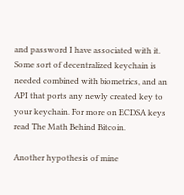and password I have associated with it. Some sort of decentralized keychain is needed combined with biometrics, and an API that ports any newly created key to your keychain. For more on ECDSA keys read The Math Behind Bitcoin.

Another hypothesis of mine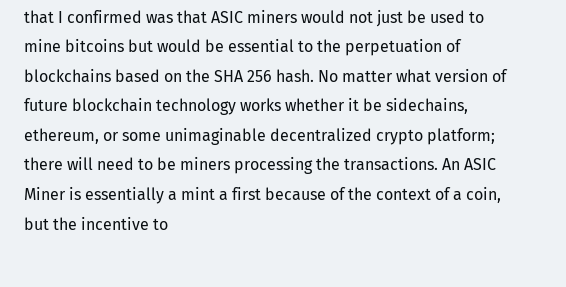that I confirmed was that ASIC miners would not just be used to mine bitcoins but would be essential to the perpetuation of blockchains based on the SHA 256 hash. No matter what version of future blockchain technology works whether it be sidechains, ethereum, or some unimaginable decentralized crypto platform; there will need to be miners processing the transactions. An ASIC Miner is essentially a mint a first because of the context of a coin, but the incentive to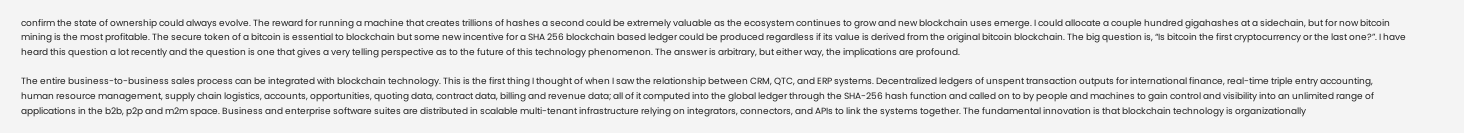confirm the state of ownership could always evolve. The reward for running a machine that creates trillions of hashes a second could be extremely valuable as the ecosystem continues to grow and new blockchain uses emerge. I could allocate a couple hundred gigahashes at a sidechain, but for now bitcoin mining is the most profitable. The secure token of a bitcoin is essential to blockchain but some new incentive for a SHA 256 blockchain based ledger could be produced regardless if its value is derived from the original bitcoin blockchain. The big question is, “Is bitcoin the first cryptocurrency or the last one?”. I have heard this question a lot recently and the question is one that gives a very telling perspective as to the future of this technology phenomenon. The answer is arbitrary, but either way, the implications are profound.

The entire business-to-business sales process can be integrated with blockchain technology. This is the first thing I thought of when I saw the relationship between CRM, QTC, and ERP systems. Decentralized ledgers of unspent transaction outputs for international finance, real-time triple entry accounting, human resource management, supply chain logistics, accounts, opportunities, quoting data, contract data, billing and revenue data; all of it computed into the global ledger through the SHA-256 hash function and called on to by people and machines to gain control and visibility into an unlimited range of applications in the b2b, p2p and m2m space. Business and enterprise software suites are distributed in scalable multi-tenant infrastructure relying on integrators, connectors, and APIs to link the systems together. The fundamental innovation is that blockchain technology is organizationally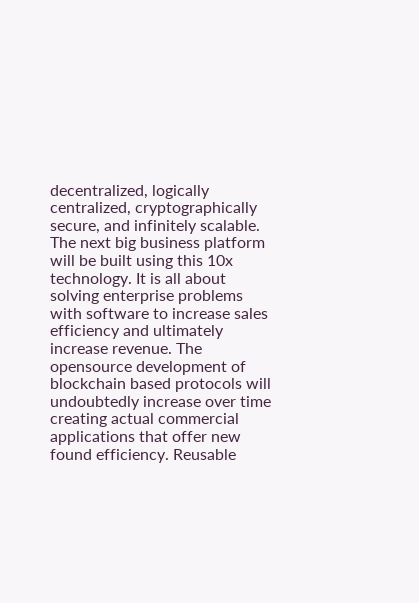decentralized, logically centralized, cryptographically secure, and infinitely scalable. The next big business platform will be built using this 10x technology. It is all about solving enterprise problems with software to increase sales efficiency and ultimately increase revenue. The opensource development of blockchain based protocols will undoubtedly increase over time creating actual commercial applications that offer new found efficiency. Reusable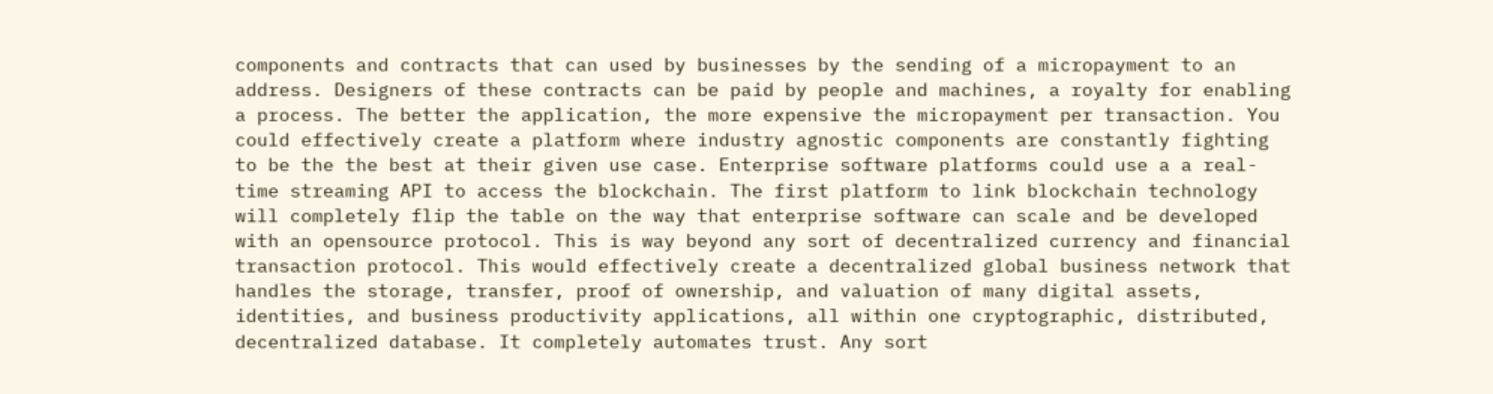components and contracts that can used by businesses by the sending of a micropayment to an address. Designers of these contracts can be paid by people and machines, a royalty for enabling a process. The better the application, the more expensive the micropayment per transaction. You could effectively create a platform where industry agnostic components are constantly fighting to be the the best at their given use case. Enterprise software platforms could use a a real-time streaming API to access the blockchain. The first platform to link blockchain technology will completely flip the table on the way that enterprise software can scale and be developed with an opensource protocol. This is way beyond any sort of decentralized currency and financial transaction protocol. This would effectively create a decentralized global business network that handles the storage, transfer, proof of ownership, and valuation of many digital assets, identities, and business productivity applications, all within one cryptographic, distributed, decentralized database. It completely automates trust. Any sort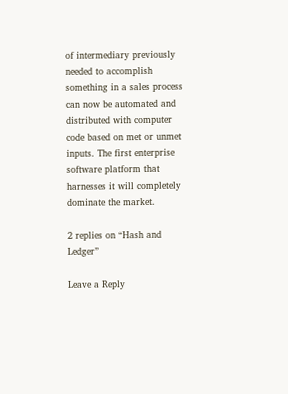of intermediary previously needed to accomplish something in a sales process can now be automated and distributed with computer code based on met or unmet inputs. The first enterprise software platform that harnesses it will completely dominate the market.

2 replies on “Hash and Ledger”

Leave a Reply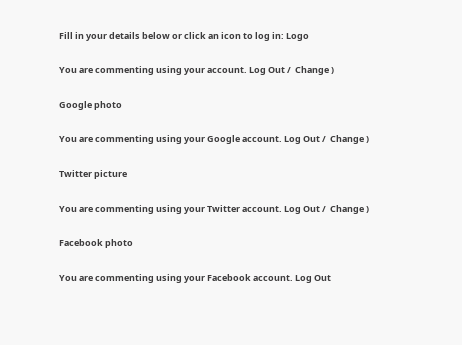Fill in your details below or click an icon to log in: Logo

You are commenting using your account. Log Out /  Change )

Google photo

You are commenting using your Google account. Log Out /  Change )

Twitter picture

You are commenting using your Twitter account. Log Out /  Change )

Facebook photo

You are commenting using your Facebook account. Log Out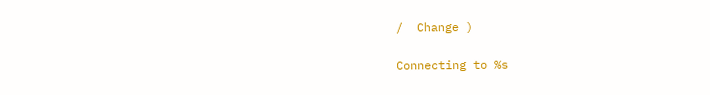/  Change )

Connecting to %s